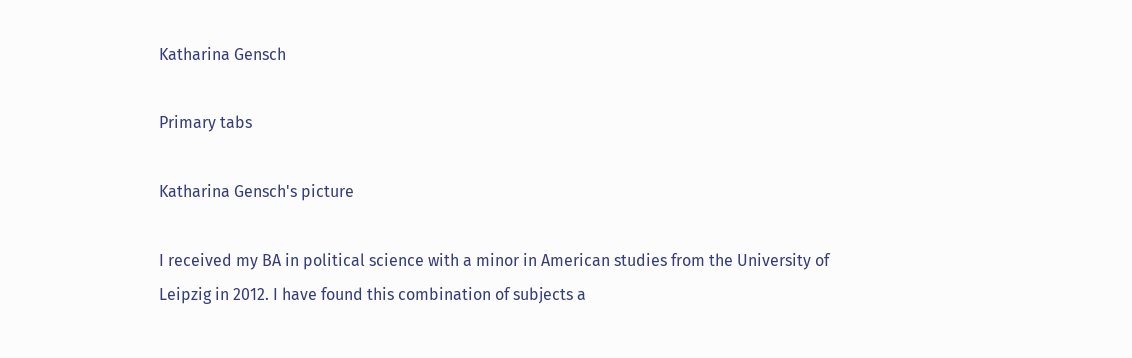Katharina Gensch

Primary tabs

Katharina Gensch's picture

I received my BA in political science with a minor in American studies from the University of Leipzig in 2012. I have found this combination of subjects a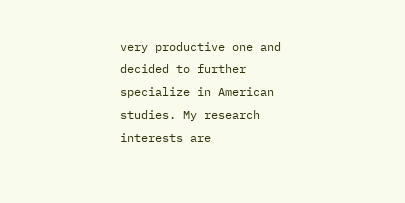very productive one and decided to further specialize in American studies. My research interests are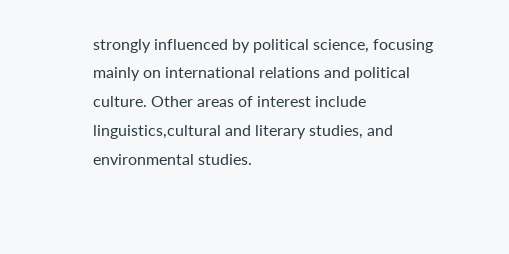strongly influenced by political science, focusing mainly on international relations and political culture. Other areas of interest include linguistics,cultural and literary studies, and environmental studies.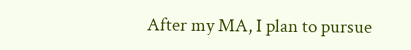After my MA, I plan to pursue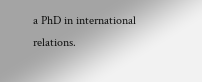a PhD in international relations.